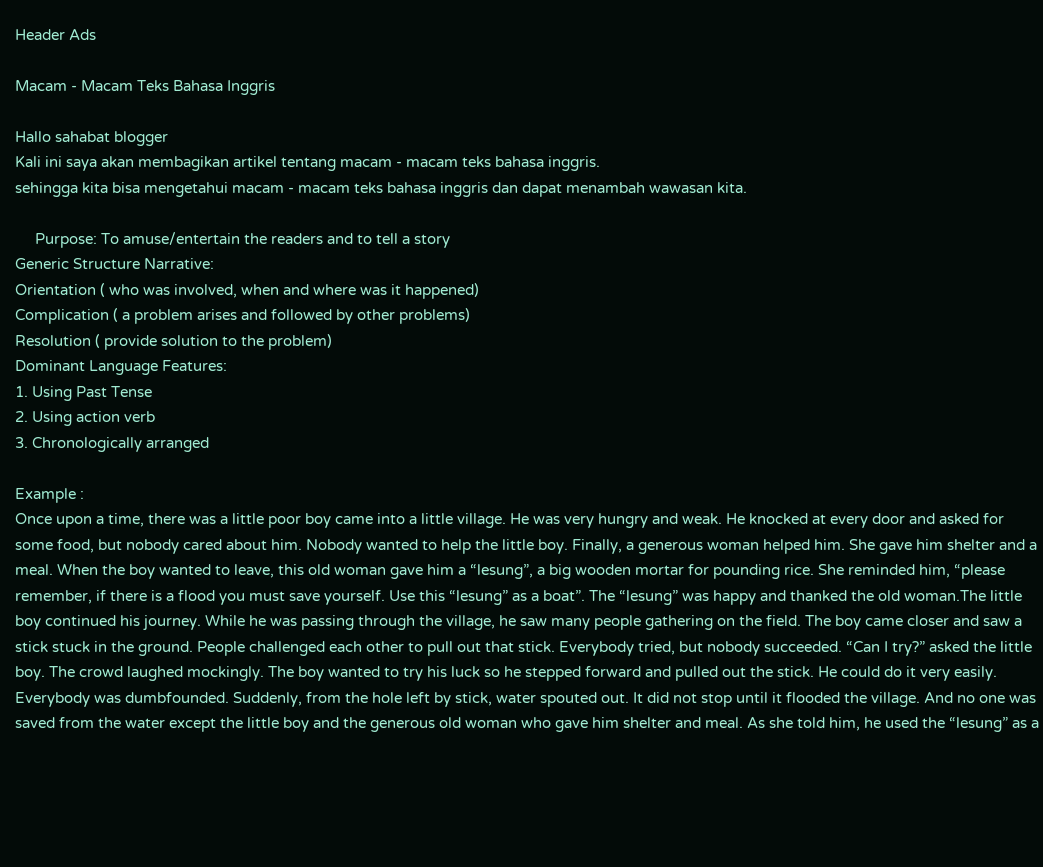Header Ads

Macam - Macam Teks Bahasa Inggris

Hallo sahabat blogger
Kali ini saya akan membagikan artikel tentang macam - macam teks bahasa inggris.
sehingga kita bisa mengetahui macam - macam teks bahasa inggris dan dapat menambah wawasan kita.

     Purpose: To amuse/entertain the readers and to tell a story
Generic Structure Narrative:
Orientation ( who was involved, when and where was it happened)
Complication ( a problem arises and followed by other problems)
Resolution ( provide solution to the problem)
Dominant Language Features:
1. Using Past Tense
2. Using action verb
3. Chronologically arranged

Example :
Once upon a time, there was a little poor boy came into a little village. He was very hungry and weak. He knocked at every door and asked for some food, but nobody cared about him. Nobody wanted to help the little boy. Finally, a generous woman helped him. She gave him shelter and a meal. When the boy wanted to leave, this old woman gave him a “lesung”, a big wooden mortar for pounding rice. She reminded him, “please remember, if there is a flood you must save yourself. Use this “lesung” as a boat”. The “lesung” was happy and thanked the old woman.The little boy continued his journey. While he was passing through the village, he saw many people gathering on the field. The boy came closer and saw a stick stuck in the ground. People challenged each other to pull out that stick. Everybody tried, but nobody succeeded. “Can I try?” asked the little boy. The crowd laughed mockingly. The boy wanted to try his luck so he stepped forward and pulled out the stick. He could do it very easily. Everybody was dumbfounded. Suddenly, from the hole left by stick, water spouted out. It did not stop until it flooded the village. And no one was saved from the water except the little boy and the generous old woman who gave him shelter and meal. As she told him, he used the “lesung” as a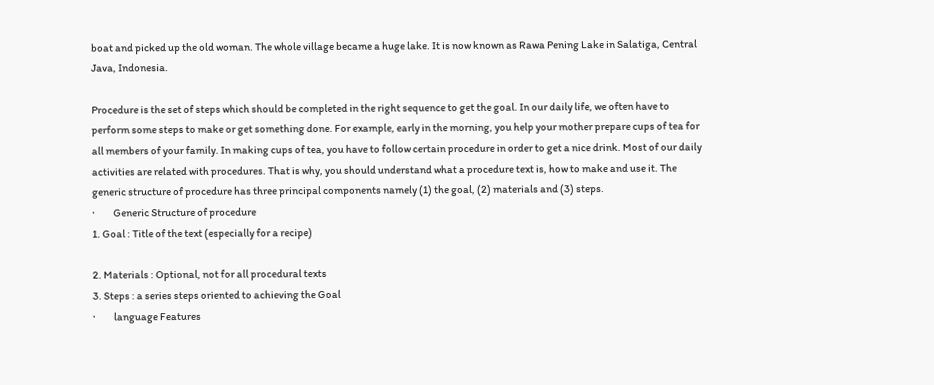boat and picked up the old woman. The whole village became a huge lake. It is now known as Rawa Pening Lake in Salatiga, Central Java, Indonesia.

Procedure is the set of steps which should be completed in the right sequence to get the goal. In our daily life, we often have to perform some steps to make or get something done. For example, early in the morning, you help your mother prepare cups of tea for all members of your family. In making cups of tea, you have to follow certain procedure in order to get a nice drink. Most of our daily activities are related with procedures. That is why, you should understand what a procedure text is, how to make and use it. The generic structure of procedure has three principal components namely (1) the goal, (2) materials and (3) steps.
·         Generic Structure of procedure
1. Goal : Title of the text (especially for a recipe)

2. Materials : Optional, not for all procedural texts
3. Steps : a series steps oriented to achieving the Goal
·         language Features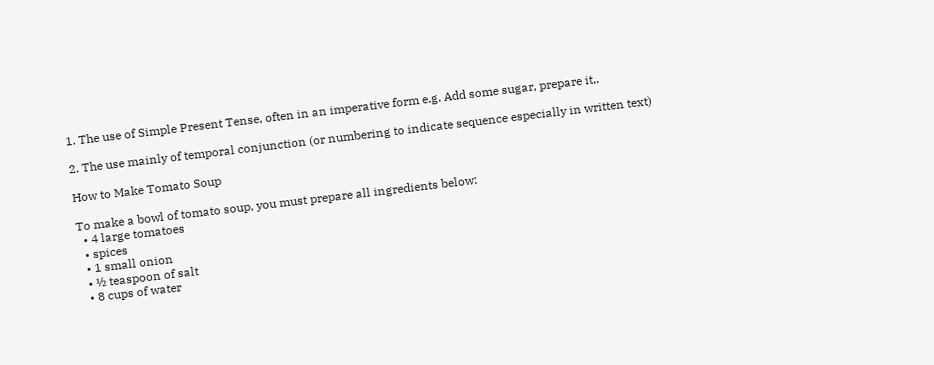1. The use of Simple Present Tense, often in an imperative form e.g. Add some sugar, prepare it,.

2. The use mainly of temporal conjunction (or numbering to indicate sequence especially in written text)

How to Make Tomato Soup

To make a bowl of tomato soup, you must prepare all ingredients below:
  • 4 large tomatoes
  • spices
  • 1 small onion
  • ½ teaspoon of salt
  • 8 cups of water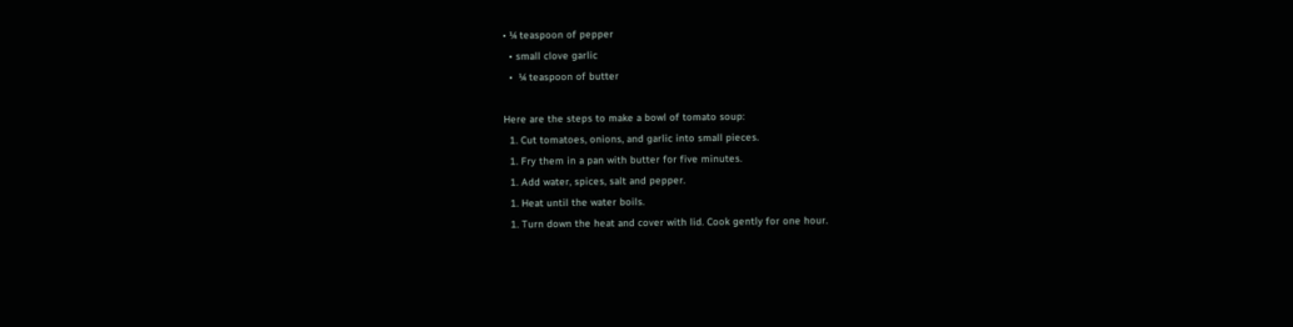• ¼ teaspoon of pepper
  • small clove garlic
  •  ¼ teaspoon of butter

Here are the steps to make a bowl of tomato soup:
  1. Cut tomatoes, onions, and garlic into small pieces.
  1. Fry them in a pan with butter for five minutes.
  1. Add water, spices, salt and pepper.
  1. Heat until the water boils.
  1. Turn down the heat and cover with lid. Cook gently for one hour.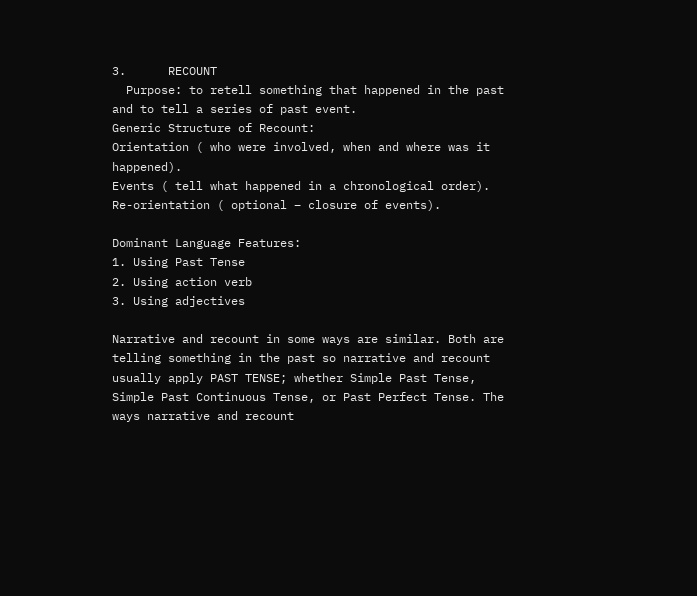3.      RECOUNT
  Purpose: to retell something that happened in the past and to tell a series of past event.
Generic Structure of Recount:
Orientation ( who were involved, when and where was it happened).
Events ( tell what happened in a chronological order).
Re-orientation ( optional – closure of events).

Dominant Language Features:
1. Using Past Tense
2. Using action verb
3. Using adjectives

Narrative and recount in some ways are similar. Both are telling something in the past so narrative and recount usually apply PAST TENSE; whether Simple Past Tense, Simple Past Continuous Tense, or Past Perfect Tense. The ways narrative and recount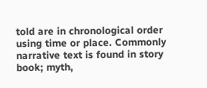told are in chronological order using time or place. Commonly narrative text is found in story book; myth,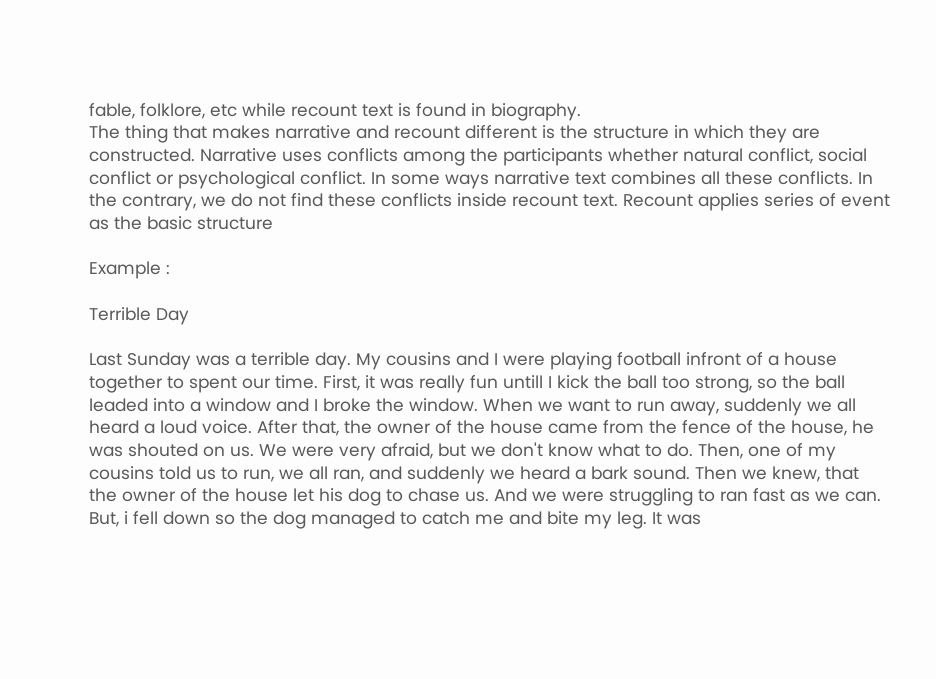fable, folklore, etc while recount text is found in biography.
The thing that makes narrative and recount different is the structure in which they are constructed. Narrative uses conflicts among the participants whether natural conflict, social conflict or psychological conflict. In some ways narrative text combines all these conflicts. In the contrary, we do not find these conflicts inside recount text. Recount applies series of event as the basic structure

Example :

Terrible Day

Last Sunday was a terrible day. My cousins and I were playing football infront of a house together to spent our time. First, it was really fun untill I kick the ball too strong, so the ball leaded into a window and I broke the window. When we want to run away, suddenly we all heard a loud voice. After that, the owner of the house came from the fence of the house, he was shouted on us. We were very afraid, but we don't know what to do. Then, one of my cousins told us to run, we all ran, and suddenly we heard a bark sound. Then we knew, that the owner of the house let his dog to chase us. And we were struggling to ran fast as we can. But, i fell down so the dog managed to catch me and bite my leg. It was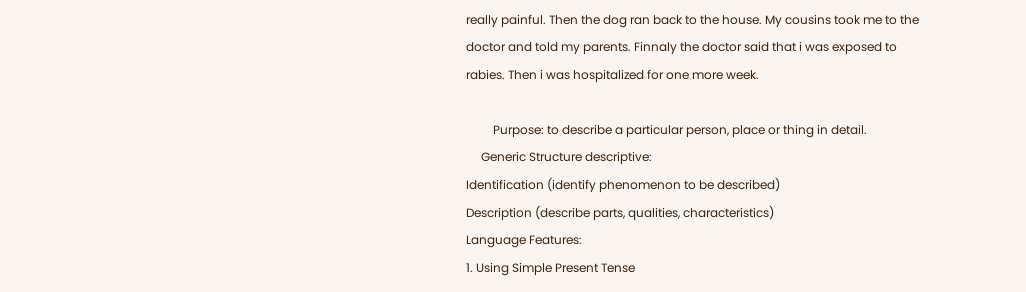really painful. Then the dog ran back to the house. My cousins took me to the doctor and told my parents. Finnaly the doctor said that i was exposed to rabies. Then i was hospitalized for one more week.

         Purpose: to describe a particular person, place or thing in detail.
     Generic Structure descriptive:
Identification (identify phenomenon to be described)
Description (describe parts, qualities, characteristics)
Language Features:
1. Using Simple Present Tense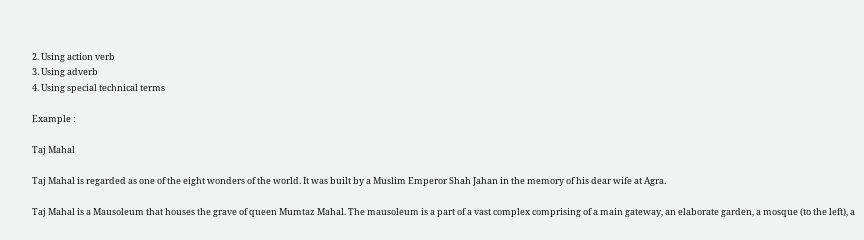2. Using action verb
3. Using adverb
4. Using special technical terms

Example :

Taj Mahal

Taj Mahal is regarded as one of the eight wonders of the world. It was built by a Muslim Emperor Shah Jahan in the memory of his dear wife at Agra.

Taj Mahal is a Mausoleum that houses the grave of queen Mumtaz Mahal. The mausoleum is a part of a vast complex comprising of a main gateway, an elaborate garden, a mosque (to the left), a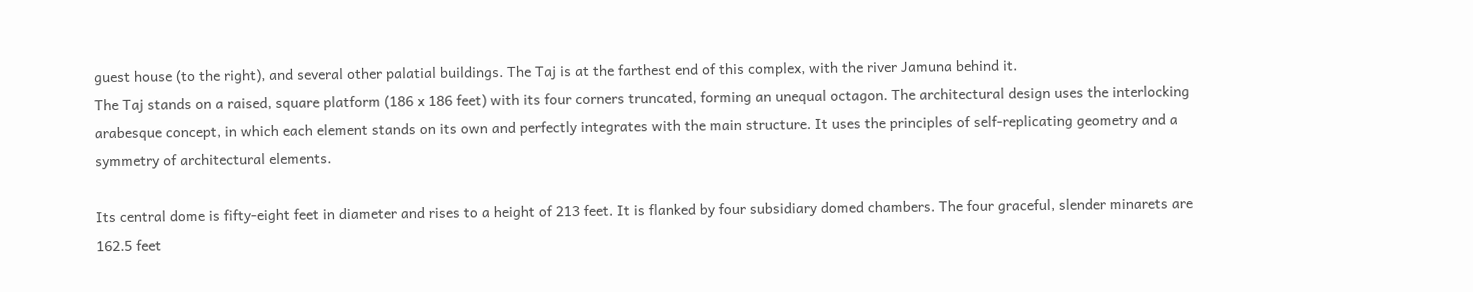guest house (to the right), and several other palatial buildings. The Taj is at the farthest end of this complex, with the river Jamuna behind it.
The Taj stands on a raised, square platform (186 x 186 feet) with its four corners truncated, forming an unequal octagon. The architectural design uses the interlocking arabesque concept, in which each element stands on its own and perfectly integrates with the main structure. It uses the principles of self-replicating geometry and a symmetry of architectural elements.

Its central dome is fifty-eight feet in diameter and rises to a height of 213 feet. It is flanked by four subsidiary domed chambers. The four graceful, slender minarets are 162.5 feet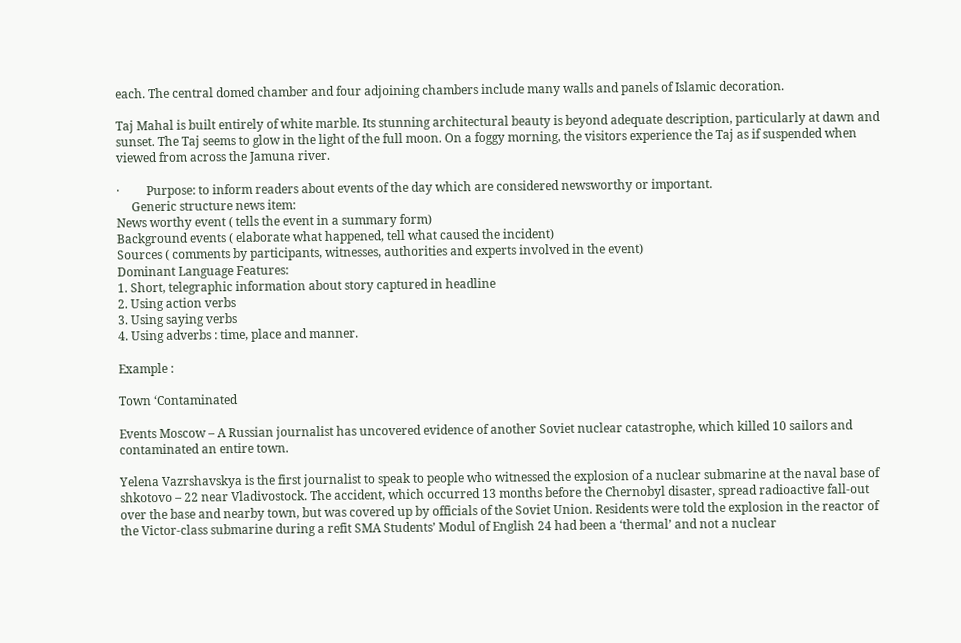each. The central domed chamber and four adjoining chambers include many walls and panels of Islamic decoration.

Taj Mahal is built entirely of white marble. Its stunning architectural beauty is beyond adequate description, particularly at dawn and sunset. The Taj seems to glow in the light of the full moon. On a foggy morning, the visitors experience the Taj as if suspended when viewed from across the Jamuna river.

·         Purpose: to inform readers about events of the day which are considered newsworthy or important.
     Generic structure news item:
News worthy event ( tells the event in a summary form)
Background events ( elaborate what happened, tell what caused the incident)
Sources ( comments by participants, witnesses, authorities and experts involved in the event)
Dominant Language Features:
1. Short, telegraphic information about story captured in headline
2. Using action verbs
3. Using saying verbs
4. Using adverbs : time, place and manner.

Example :

Town ‘Contaminated

Events Moscow – A Russian journalist has uncovered evidence of another Soviet nuclear catastrophe, which killed 10 sailors and contaminated an entire town.

Yelena Vazrshavskya is the first journalist to speak to people who witnessed the explosion of a nuclear submarine at the naval base of shkotovo – 22 near Vladivostock. The accident, which occurred 13 months before the Chernobyl disaster, spread radioactive fall-out over the base and nearby town, but was covered up by officials of the Soviet Union. Residents were told the explosion in the reactor of the Victor-class submarine during a refit SMA Students’ Modul of English 24 had been a ‘thermal’ and not a nuclear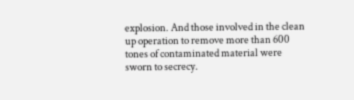explosion. And those involved in the clean up operation to remove more than 600 tones of contaminated material were sworn to secrecy.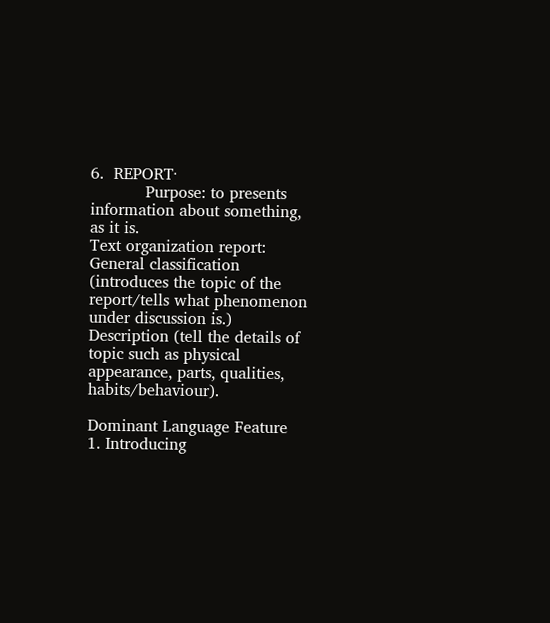6.  REPORT·
           Purpose: to presents information about something, as it is.
Text organization report:
General classification (introduces the topic of the report/tells what phenomenon under discussion is.)
Description (tell the details of topic such as physical appearance, parts, qualities, habits/behaviour).

Dominant Language Feature
1. Introducing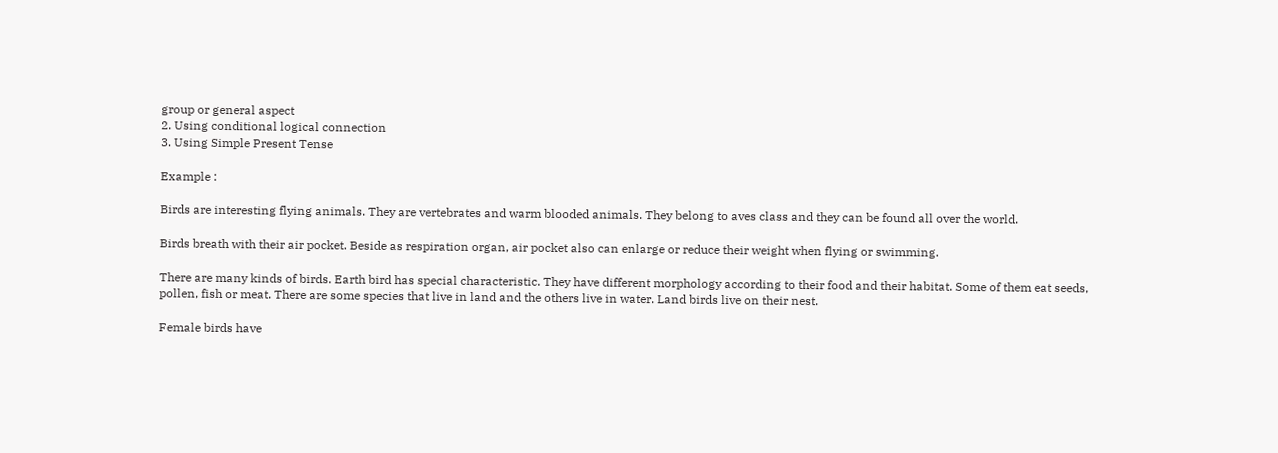group or general aspect
2. Using conditional logical connection
3. Using Simple Present Tense

Example :

Birds are interesting flying animals. They are vertebrates and warm blooded animals. They belong to aves class and they can be found all over the world.

Birds breath with their air pocket. Beside as respiration organ, air pocket also can enlarge or reduce their weight when flying or swimming.

There are many kinds of birds. Earth bird has special characteristic. They have different morphology according to their food and their habitat. Some of them eat seeds, pollen, fish or meat. There are some species that live in land and the others live in water. Land birds live on their nest.

Female birds have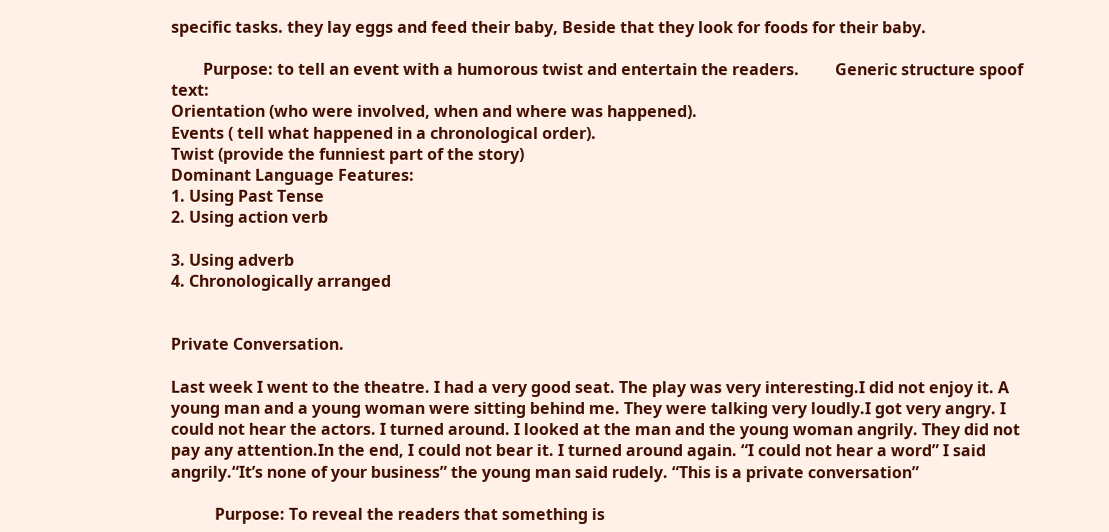specific tasks. they lay eggs and feed their baby, Beside that they look for foods for their baby.

        Purpose: to tell an event with a humorous twist and entertain the readers.         Generic structure spoof text:
Orientation (who were involved, when and where was happened).
Events ( tell what happened in a chronological order).
Twist (provide the funniest part of the story)
Dominant Language Features:
1. Using Past Tense
2. Using action verb

3. Using adverb
4. Chronologically arranged


Private Conversation.

Last week I went to the theatre. I had a very good seat. The play was very interesting.I did not enjoy it. A young man and a young woman were sitting behind me. They were talking very loudly.I got very angry. I could not hear the actors. I turned around. I looked at the man and the young woman angrily. They did not pay any attention.In the end, I could not bear it. I turned around again. “I could not hear a word” I said angrily.“It’s none of your business” the young man said rudely. “This is a private conversation”

           Purpose: To reveal the readers that something is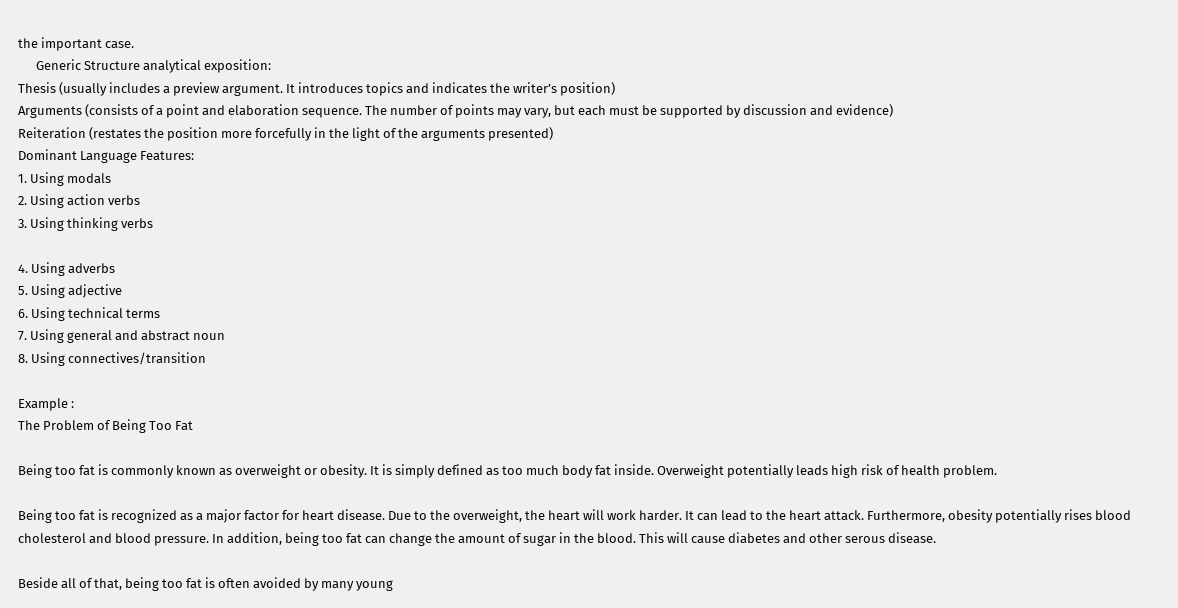the important case.
      Generic Structure analytical exposition:
Thesis (usually includes a preview argument. It introduces topics and indicates the writer’s position)
Arguments (consists of a point and elaboration sequence. The number of points may vary, but each must be supported by discussion and evidence)
Reiteration (restates the position more forcefully in the light of the arguments presented)
Dominant Language Features:
1. Using modals
2. Using action verbs
3. Using thinking verbs

4. Using adverbs
5. Using adjective
6. Using technical terms
7. Using general and abstract noun
8. Using connectives/transition

Example :
The Problem of Being Too Fat

Being too fat is commonly known as overweight or obesity. It is simply defined as too much body fat inside. Overweight potentially leads high risk of health problem.

Being too fat is recognized as a major factor for heart disease. Due to the overweight, the heart will work harder. It can lead to the heart attack. Furthermore, obesity potentially rises blood cholesterol and blood pressure. In addition, being too fat can change the amount of sugar in the blood. This will cause diabetes and other serous disease.

Beside all of that, being too fat is often avoided by many young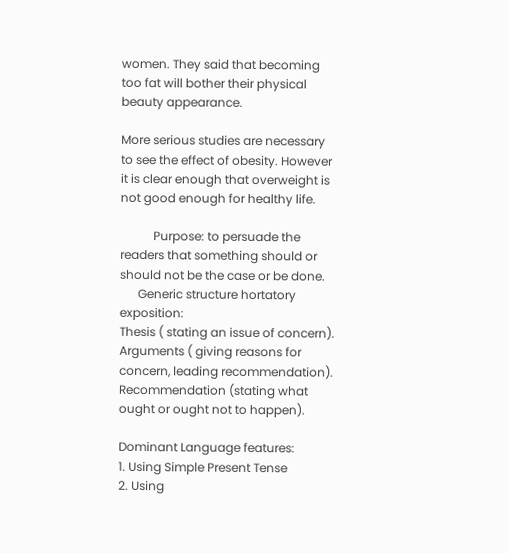women. They said that becoming too fat will bother their physical beauty appearance.

More serious studies are necessary to see the effect of obesity. However it is clear enough that overweight is not good enough for healthy life.

           Purpose: to persuade the readers that something should or should not be the case or be done.
      Generic structure hortatory exposition:
Thesis ( stating an issue of concern).
Arguments ( giving reasons for concern, leading recommendation).
Recommendation (stating what ought or ought not to happen).

Dominant Language features:
1. Using Simple Present Tense
2. Using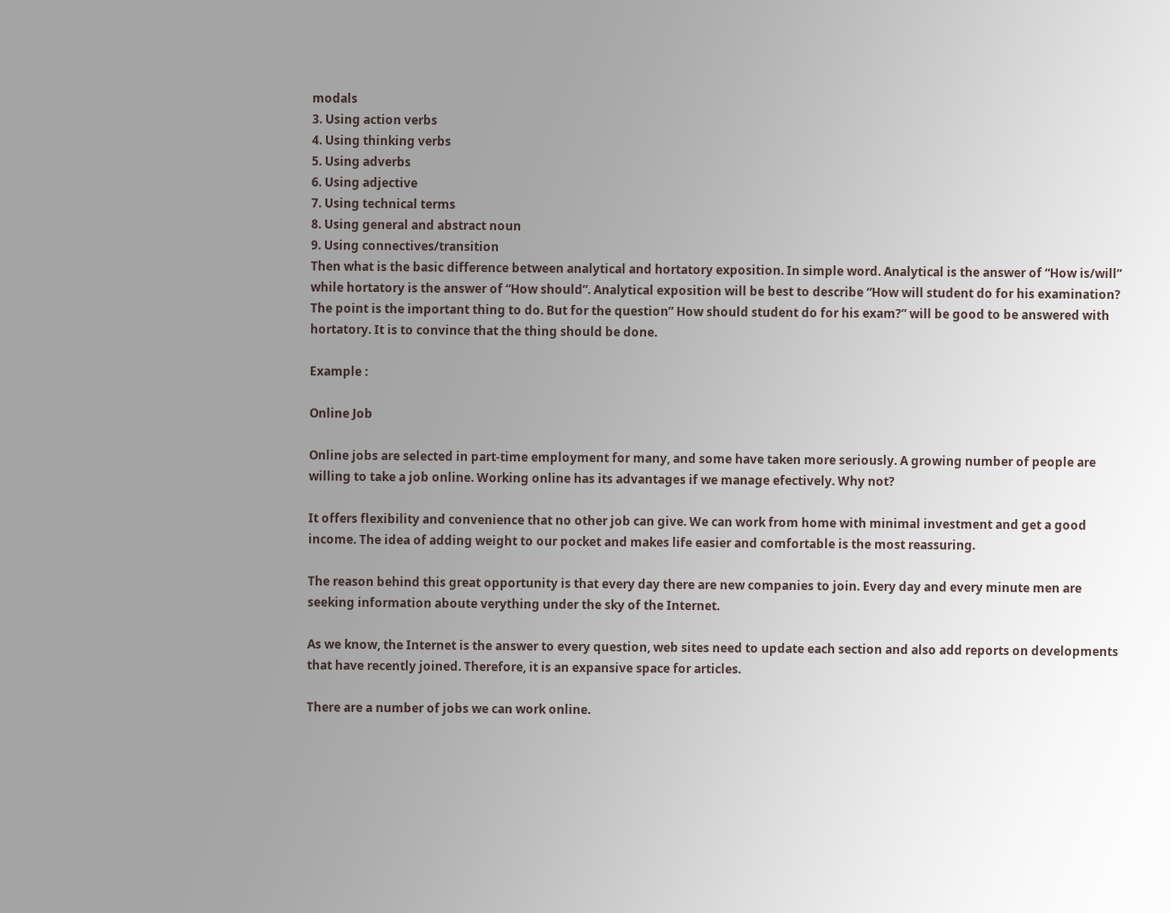modals
3. Using action verbs
4. Using thinking verbs
5. Using adverbs
6. Using adjective
7. Using technical terms
8. Using general and abstract noun
9. Using connectives/transition
Then what is the basic difference between analytical and hortatory exposition. In simple word. Analytical is the answer of “How is/will” while hortatory is the answer of “How should”. Analytical exposition will be best to describe “How will student do for his examination? The point is the important thing to do. But for the question” How should student do for his exam?” will be good to be answered with hortatory. It is to convince that the thing should be done.

Example :

Online Job

Online jobs are selected in part-time employment for many, and some have taken more seriously. A growing number of people are willing to take a job online. Working online has its advantages if we manage efectively. Why not?

It offers flexibility and convenience that no other job can give. We can work from home with minimal investment and get a good income. The idea of adding weight to our pocket and makes life easier and comfortable is the most reassuring.

The reason behind this great opportunity is that every day there are new companies to join. Every day and every minute men are seeking information aboute verything under the sky of the Internet.

As we know, the Internet is the answer to every question, web sites need to update each section and also add reports on developments that have recently joined. Therefore, it is an expansive space for articles.

There are a number of jobs we can work online.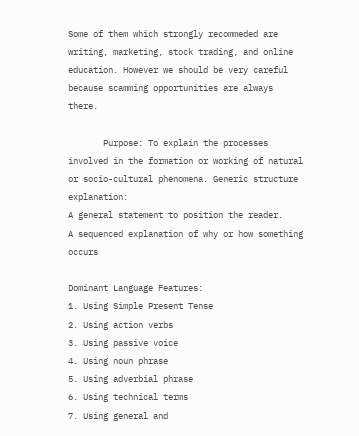Some of them which strongly recommeded are writing, marketing, stock trading, and online education. However we should be very careful because scamming opportunities are always there.

       Purpose: To explain the processes involved in the formation or working of natural or socio-cultural phenomena. Generic structure explanation:
A general statement to position the reader.
A sequenced explanation of why or how something occurs

Dominant Language Features:
1. Using Simple Present Tense
2. Using action verbs
3. Using passive voice
4. Using noun phrase
5. Using adverbial phrase
6. Using technical terms
7. Using general and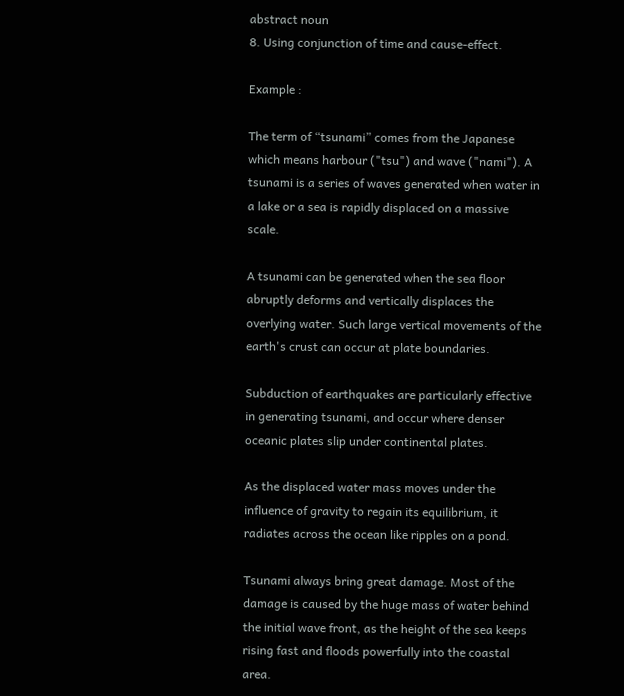abstract noun
8. Using conjunction of time and cause-effect.

Example :

The term of “tsunami” comes from the Japanese which means harbour ("tsu") and wave ("nami"). A tsunami is a series of waves generated when water in a lake or a sea is rapidly displaced on a massive scale.

A tsunami can be generated when the sea floor abruptly deforms and vertically displaces the overlying water. Such large vertical movements of the earth's crust can occur at plate boundaries.

Subduction of earthquakes are particularly effective in generating tsunami, and occur where denser oceanic plates slip under continental plates.

As the displaced water mass moves under the influence of gravity to regain its equilibrium, it radiates across the ocean like ripples on a pond.

Tsunami always bring great damage. Most of the damage is caused by the huge mass of water behind the initial wave front, as the height of the sea keeps rising fast and floods powerfully into the coastal area.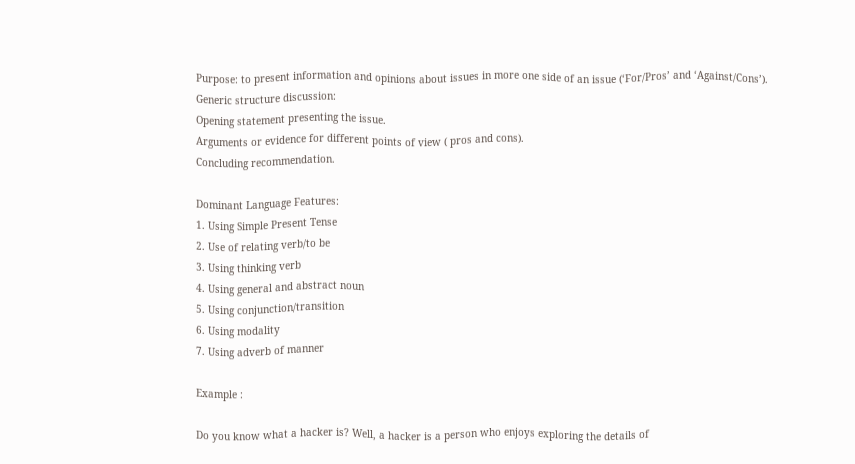Purpose: to present information and opinions about issues in more one side of an issue (‘For/Pros’ and ‘Against/Cons’).
Generic structure discussion:
Opening statement presenting the issue.
Arguments or evidence for different points of view ( pros and cons).
Concluding recommendation.

Dominant Language Features:
1. Using Simple Present Tense
2. Use of relating verb/to be
3. Using thinking verb
4. Using general and abstract noun
5. Using conjunction/transition
6. Using modality
7. Using adverb of manner

Example :

Do you know what a hacker is? Well, a hacker is a person who enjoys exploring the details of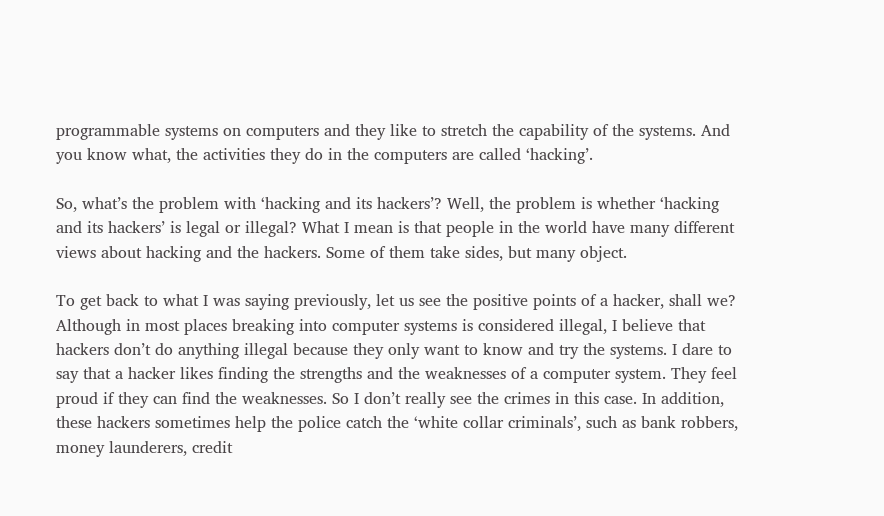programmable systems on computers and they like to stretch the capability of the systems. And you know what, the activities they do in the computers are called ‘hacking’.

So, what’s the problem with ‘hacking and its hackers’? Well, the problem is whether ‘hacking and its hackers’ is legal or illegal? What I mean is that people in the world have many different views about hacking and the hackers. Some of them take sides, but many object.

To get back to what I was saying previously, let us see the positive points of a hacker, shall we? Although in most places breaking into computer systems is considered illegal, I believe that hackers don’t do anything illegal because they only want to know and try the systems. I dare to say that a hacker likes finding the strengths and the weaknesses of a computer system. They feel proud if they can find the weaknesses. So I don’t really see the crimes in this case. In addition, these hackers sometimes help the police catch the ‘white collar criminals’, such as bank robbers, money launderers, credit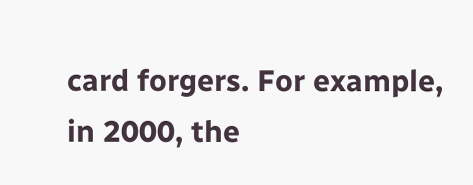card forgers. For example, in 2000, the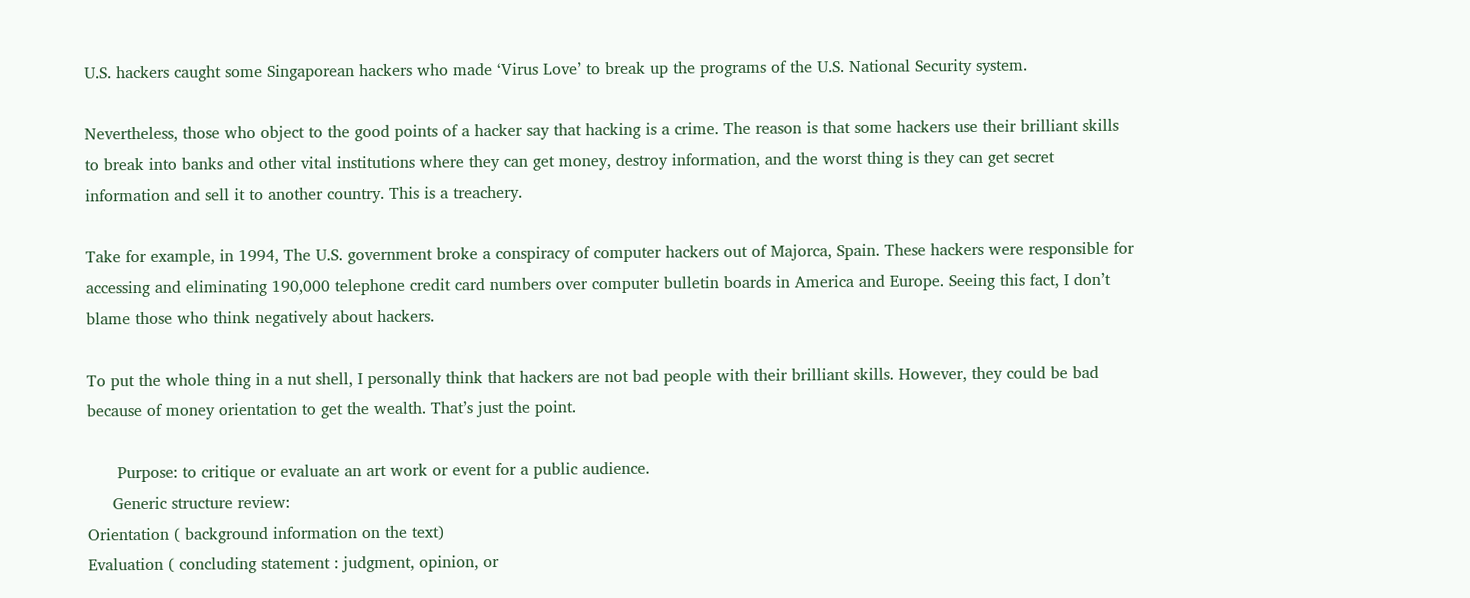U.S. hackers caught some Singaporean hackers who made ‘Virus Love’ to break up the programs of the U.S. National Security system.

Nevertheless, those who object to the good points of a hacker say that hacking is a crime. The reason is that some hackers use their brilliant skills to break into banks and other vital institutions where they can get money, destroy information, and the worst thing is they can get secret information and sell it to another country. This is a treachery.

Take for example, in 1994, The U.S. government broke a conspiracy of computer hackers out of Majorca, Spain. These hackers were responsible for accessing and eliminating 190,000 telephone credit card numbers over computer bulletin boards in America and Europe. Seeing this fact, I don’t blame those who think negatively about hackers.

To put the whole thing in a nut shell, I personally think that hackers are not bad people with their brilliant skills. However, they could be bad because of money orientation to get the wealth. That’s just the point.

      Purpose: to critique or evaluate an art work or event for a public audience.
     Generic structure review:
Orientation ( background information on the text)
Evaluation ( concluding statement : judgment, opinion, or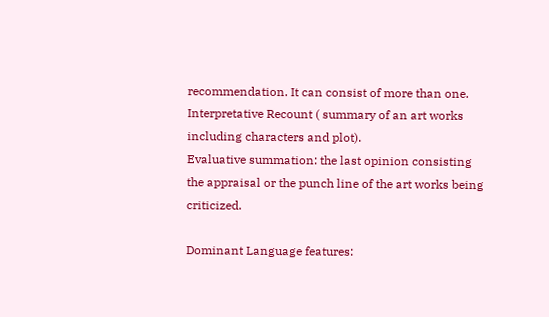recommendation. It can consist of more than one.
Interpretative Recount ( summary of an art works including characters and plot).
Evaluative summation: the last opinion consisting the appraisal or the punch line of the art works being criticized.

Dominant Language features: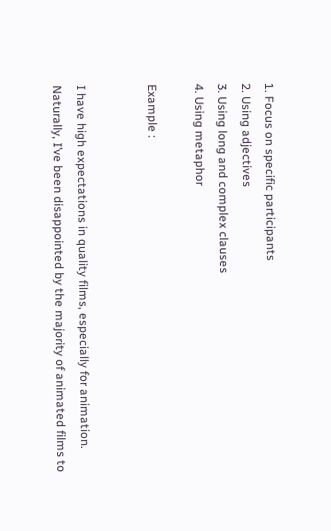1. Focus on specific participants
2. Using adjectives
3. Using long and complex clauses
4. Using metaphor

Example :


I have high expectations in quality films, especially for animation. Naturally, I’ve been disappointed by the majority of animated films to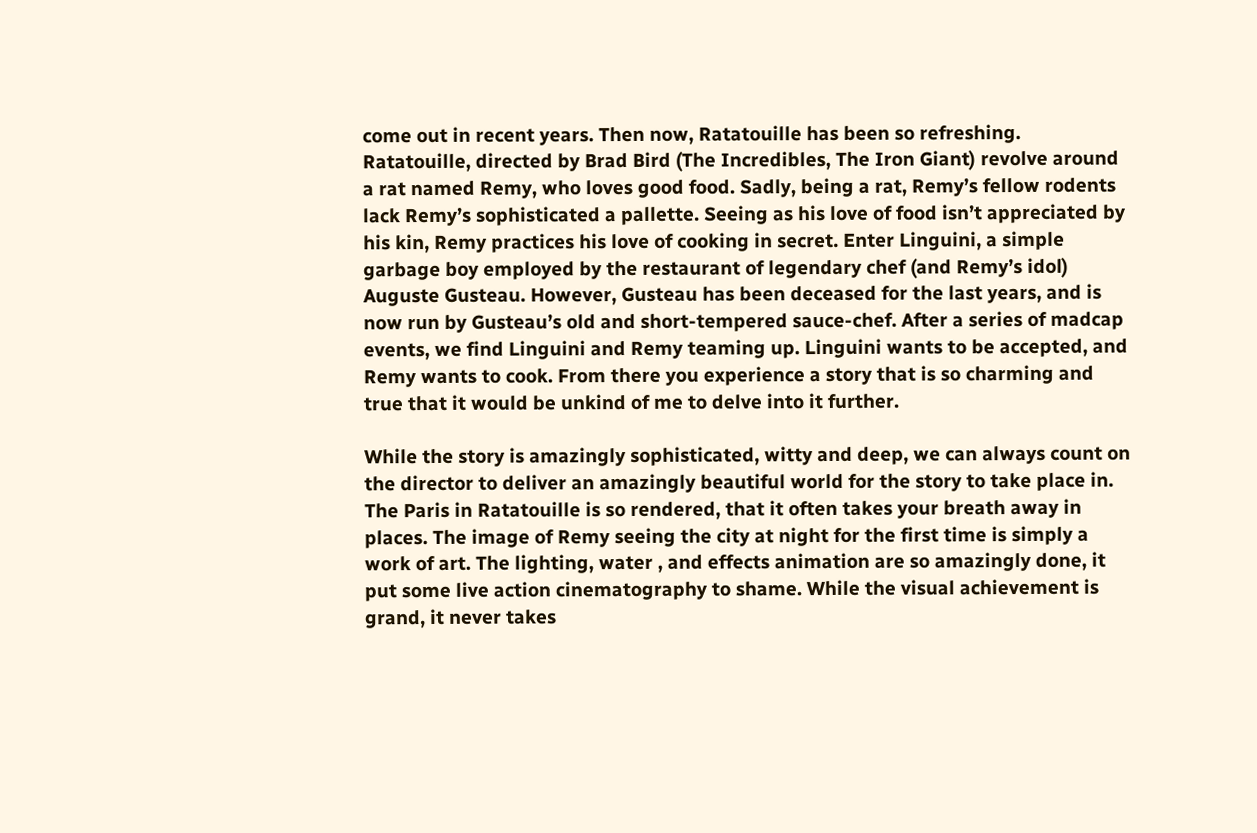come out in recent years. Then now, Ratatouille has been so refreshing.
Ratatouille, directed by Brad Bird (The Incredibles, The Iron Giant) revolve around a rat named Remy, who loves good food. Sadly, being a rat, Remy’s fellow rodents lack Remy’s sophisticated a pallette. Seeing as his love of food isn’t appreciated by his kin, Remy practices his love of cooking in secret. Enter Linguini, a simple garbage boy employed by the restaurant of legendary chef (and Remy’s idol) Auguste Gusteau. However, Gusteau has been deceased for the last years, and is now run by Gusteau’s old and short-tempered sauce-chef. After a series of madcap events, we find Linguini and Remy teaming up. Linguini wants to be accepted, and Remy wants to cook. From there you experience a story that is so charming and true that it would be unkind of me to delve into it further.

While the story is amazingly sophisticated, witty and deep, we can always count on the director to deliver an amazingly beautiful world for the story to take place in. The Paris in Ratatouille is so rendered, that it often takes your breath away in places. The image of Remy seeing the city at night for the first time is simply a work of art. The lighting, water , and effects animation are so amazingly done, it put some live action cinematography to shame. While the visual achievement is grand, it never takes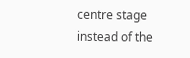centre stage instead of the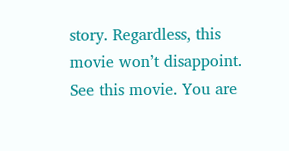story. Regardless, this movie won’t disappoint. See this movie. You are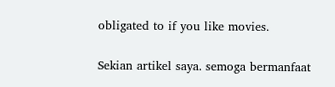obligated to if you like movies.

Sekian artikel saya. semoga bermanfaat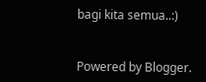bagi kita semua..:)


Powered by Blogger.